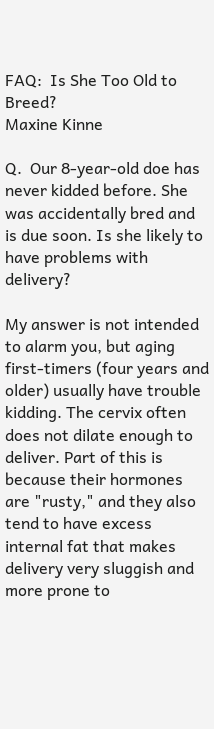FAQ:  Is She Too Old to Breed?
Maxine Kinne

Q.  Our 8-year-old doe has never kidded before. She was accidentally bred and is due soon. Is she likely to have problems with delivery?

My answer is not intended to alarm you, but aging first-timers (four years and older) usually have trouble kidding. The cervix often does not dilate enough to deliver. Part of this is because their hormones are "rusty," and they also tend to have excess internal fat that makes delivery very sluggish and more prone to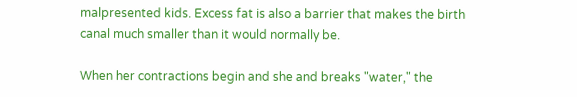malpresented kids. Excess fat is also a barrier that makes the birth canal much smaller than it would normally be.

When her contractions begin and she and breaks "water," the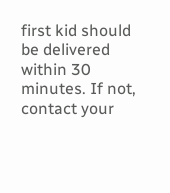first kid should be delivered within 30 minutes. If not, contact your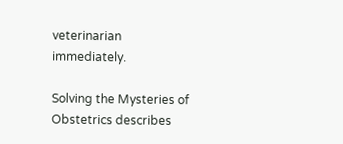veterinarian immediately.

Solving the Mysteries of Obstetrics describes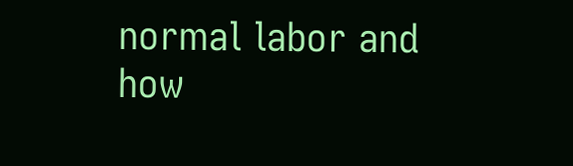normal labor and how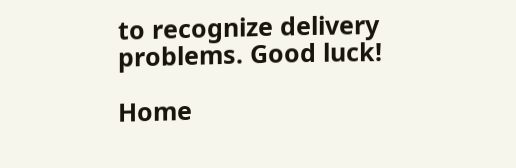to recognize delivery problems. Good luck!

Home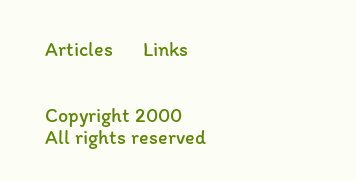Articles      Links


Copyright 2000
All rights reserved